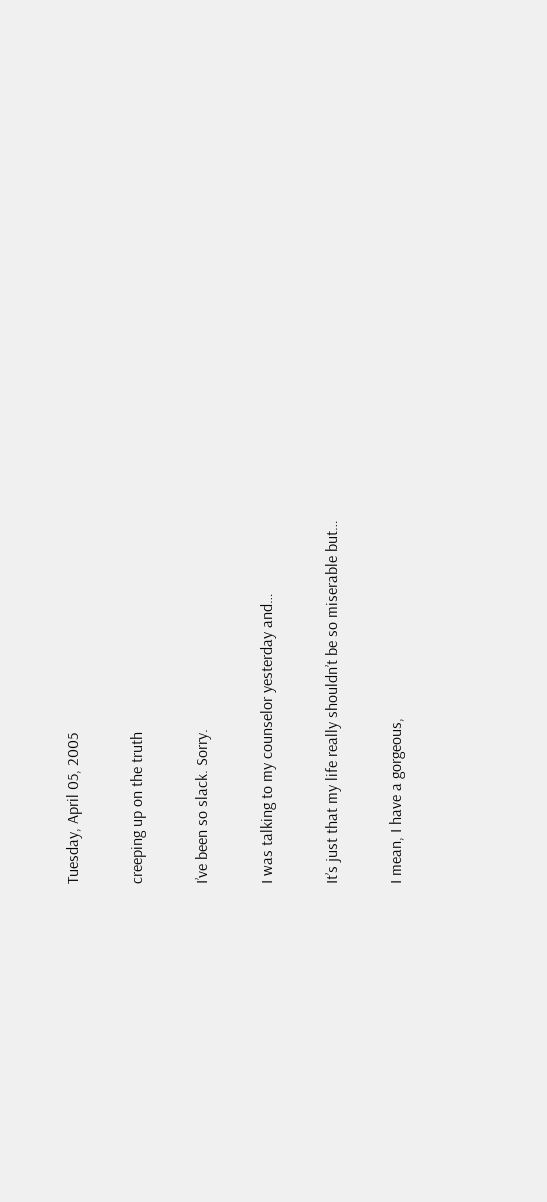Tuesday, April 05, 2005

creeping up on the truth

I’ve been so slack. Sorry.

I was talking to my counselor yesterday and…

It’s just that my life really shouldn’t be so miserable but…

I mean, I have a gorgeous,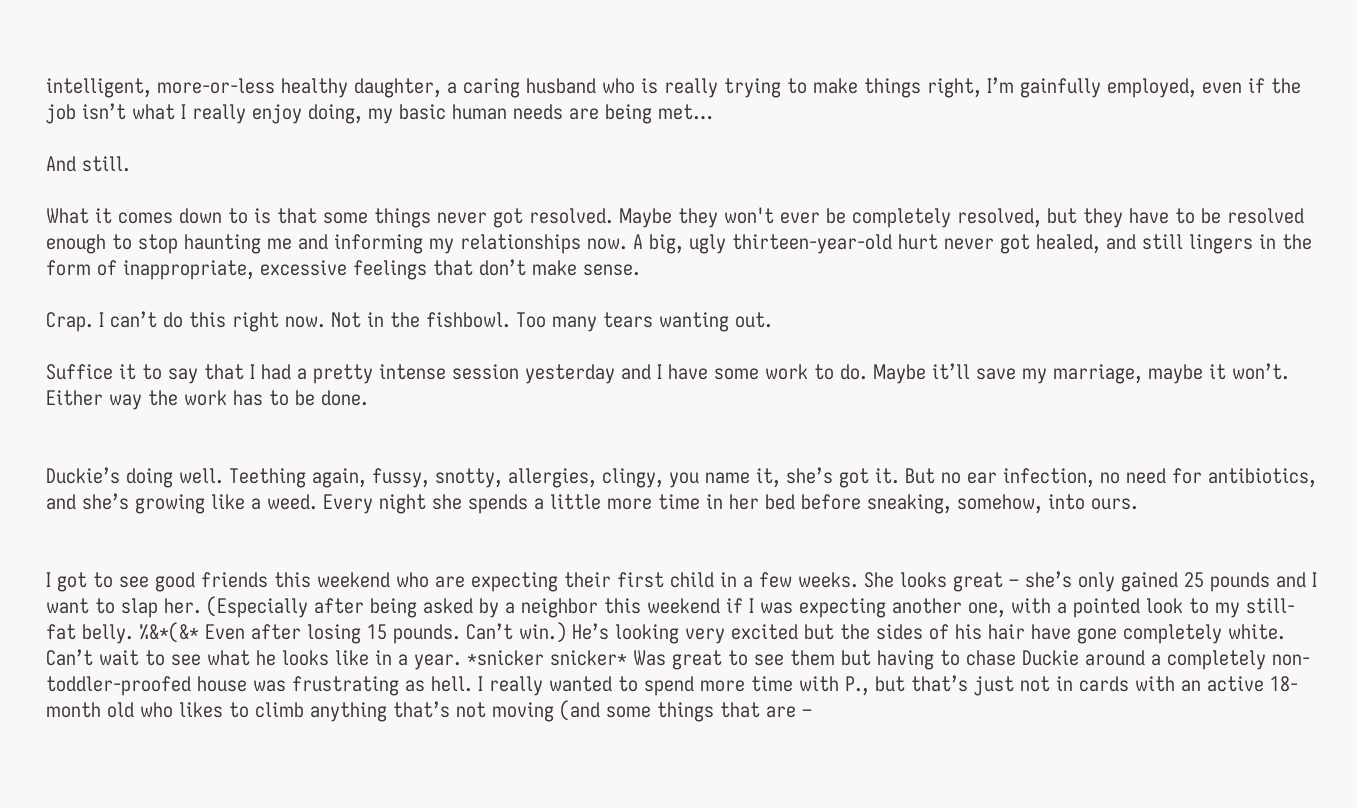intelligent, more-or-less healthy daughter, a caring husband who is really trying to make things right, I’m gainfully employed, even if the job isn’t what I really enjoy doing, my basic human needs are being met…

And still.

What it comes down to is that some things never got resolved. Maybe they won't ever be completely resolved, but they have to be resolved enough to stop haunting me and informing my relationships now. A big, ugly thirteen-year-old hurt never got healed, and still lingers in the form of inappropriate, excessive feelings that don’t make sense.

Crap. I can’t do this right now. Not in the fishbowl. Too many tears wanting out.

Suffice it to say that I had a pretty intense session yesterday and I have some work to do. Maybe it’ll save my marriage, maybe it won’t. Either way the work has to be done.


Duckie’s doing well. Teething again, fussy, snotty, allergies, clingy, you name it, she’s got it. But no ear infection, no need for antibiotics, and she’s growing like a weed. Every night she spends a little more time in her bed before sneaking, somehow, into ours.


I got to see good friends this weekend who are expecting their first child in a few weeks. She looks great – she’s only gained 25 pounds and I want to slap her. (Especially after being asked by a neighbor this weekend if I was expecting another one, with a pointed look to my still-fat belly. %&*(&* Even after losing 15 pounds. Can’t win.) He’s looking very excited but the sides of his hair have gone completely white. Can’t wait to see what he looks like in a year. *snicker snicker* Was great to see them but having to chase Duckie around a completely non-toddler-proofed house was frustrating as hell. I really wanted to spend more time with P., but that’s just not in cards with an active 18-month old who likes to climb anything that’s not moving (and some things that are –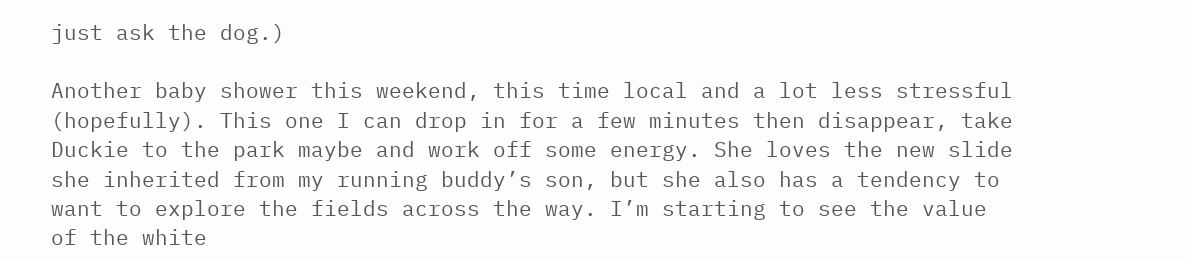just ask the dog.)

Another baby shower this weekend, this time local and a lot less stressful (hopefully). This one I can drop in for a few minutes then disappear, take Duckie to the park maybe and work off some energy. She loves the new slide she inherited from my running buddy’s son, but she also has a tendency to want to explore the fields across the way. I’m starting to see the value of the white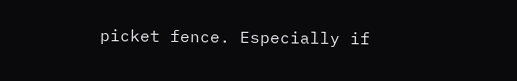picket fence. Especially if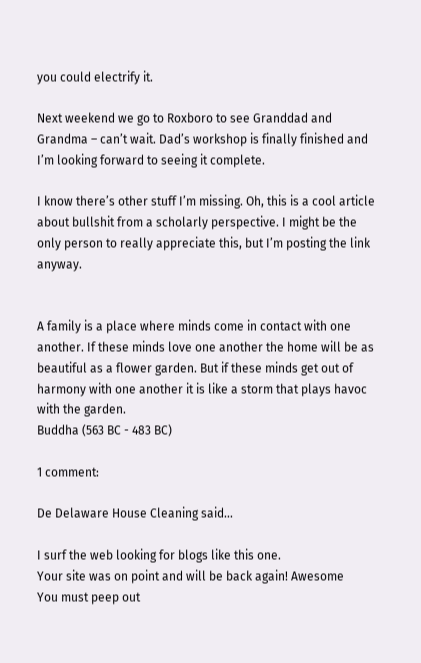you could electrify it.

Next weekend we go to Roxboro to see Granddad and Grandma – can’t wait. Dad’s workshop is finally finished and I’m looking forward to seeing it complete.

I know there’s other stuff I’m missing. Oh, this is a cool article about bullshit from a scholarly perspective. I might be the only person to really appreciate this, but I’m posting the link anyway.


A family is a place where minds come in contact with one another. If these minds love one another the home will be as beautiful as a flower garden. But if these minds get out of harmony with one another it is like a storm that plays havoc with the garden.
Buddha (563 BC - 483 BC)

1 comment:

De Delaware House Cleaning said...

I surf the web looking for blogs like this one.
Your site was on point and will be back again! Awesome
You must peep out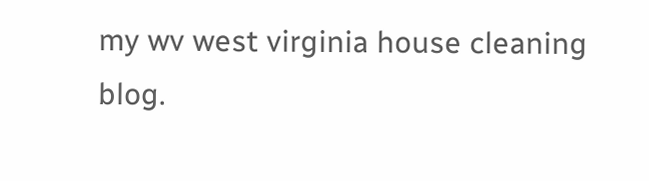my wv west virginia house cleaning blog.